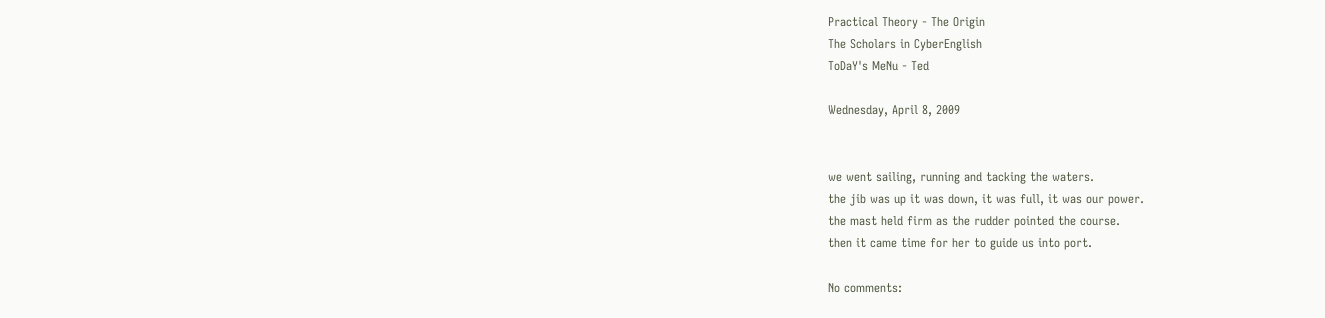Practical Theory - The Origin
The Scholars in CyberEnglish
ToDaY's MeNu - Ted

Wednesday, April 8, 2009


we went sailing, running and tacking the waters.
the jib was up it was down, it was full, it was our power.
the mast held firm as the rudder pointed the course.
then it came time for her to guide us into port.

No comments: